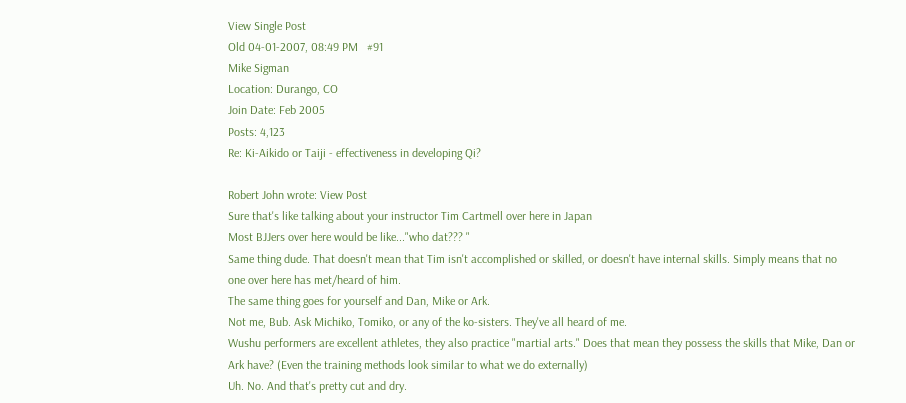View Single Post
Old 04-01-2007, 08:49 PM   #91
Mike Sigman
Location: Durango, CO
Join Date: Feb 2005
Posts: 4,123
Re: Ki-Aikido or Taiji - effectiveness in developing Qi?

Robert John wrote: View Post
Sure that's like talking about your instructor Tim Cartmell over here in Japan
Most BJJers over here would be like..."who dat??? "
Same thing dude. That doesn't mean that Tim isn't accomplished or skilled, or doesn't have internal skills. Simply means that no one over here has met/heard of him.
The same thing goes for yourself and Dan, Mike or Ark.
Not me, Bub. Ask Michiko, Tomiko, or any of the ko-sisters. They've all heard of me.
Wushu performers are excellent athletes, they also practice "martial arts." Does that mean they possess the skills that Mike, Dan or Ark have? (Even the training methods look similar to what we do externally)
Uh. No. And that's pretty cut and dry.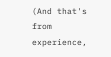(And that's from experience,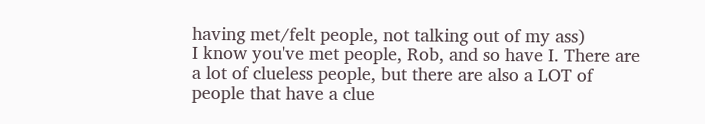having met/felt people, not talking out of my ass)
I know you've met people, Rob, and so have I. There are a lot of clueless people, but there are also a LOT of people that have a clue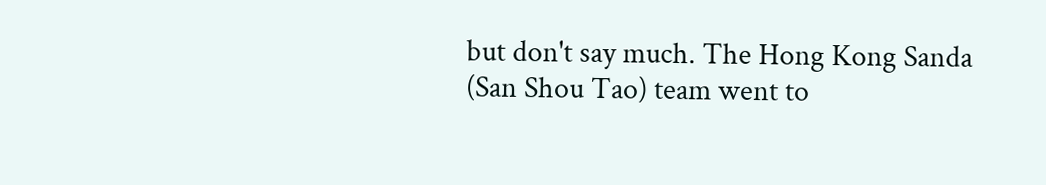but don't say much. The Hong Kong Sanda (San Shou Tao) team went to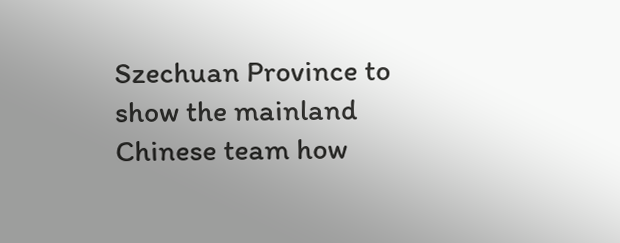Szechuan Province to show the mainland Chinese team how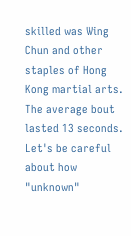skilled was Wing Chun and other staples of Hong Kong martial arts. The average bout lasted 13 seconds. Let's be careful about how "unknown"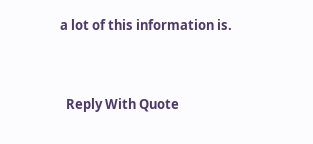a lot of this information is.


  Reply With Quote